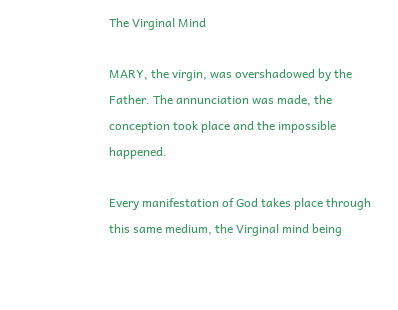The Virginal Mind

MARY, the virgin, was overshadowed by the Father. The annunciation was made, the conception took place and the impossible happened.

Every manifestation of God takes place through this same medium, the Virginal mind being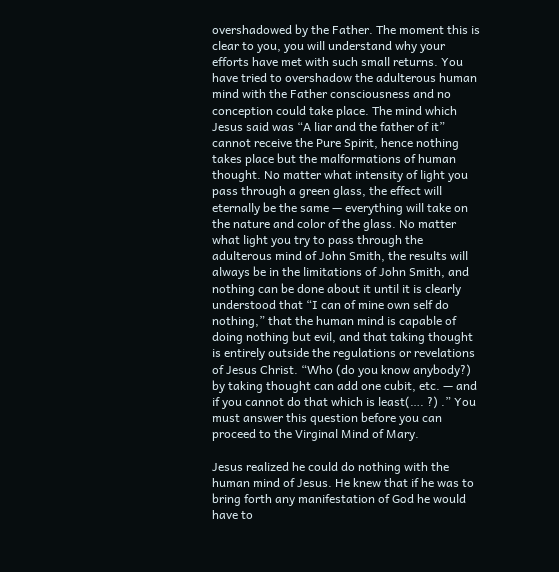overshadowed by the Father. The moment this is clear to you, you will understand why your efforts have met with such small returns. You have tried to overshadow the adulterous human mind with the Father consciousness and no conception could take place. The mind which Jesus said was “A liar and the father of it” cannot receive the Pure Spirit, hence nothing takes place but the malformations of human thought. No matter what intensity of light you pass through a green glass, the effect will eternally be the same — everything will take on the nature and color of the glass. No matter what light you try to pass through the adulterous mind of John Smith, the results will always be in the limitations of John Smith, and nothing can be done about it until it is clearly understood that “I can of mine own self do nothing,” that the human mind is capable of doing nothing but evil, and that taking thought is entirely outside the regulations or revelations of Jesus Christ. “Who (do you know anybody?) by taking thought can add one cubit, etc. — and if you cannot do that which is least(…. ?) .” You must answer this question before you can proceed to the Virginal Mind of Mary.

Jesus realized he could do nothing with the human mind of Jesus. He knew that if he was to bring forth any manifestation of God he would have to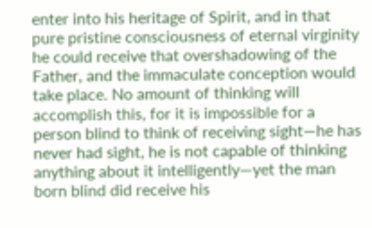enter into his heritage of Spirit, and in that pure pristine consciousness of eternal virginity he could receive that overshadowing of the Father, and the immaculate conception would take place. No amount of thinking will accomplish this, for it is impossible for a person blind to think of receiving sight—he has never had sight, he is not capable of thinking anything about it intelligently—yet the man born blind did receive his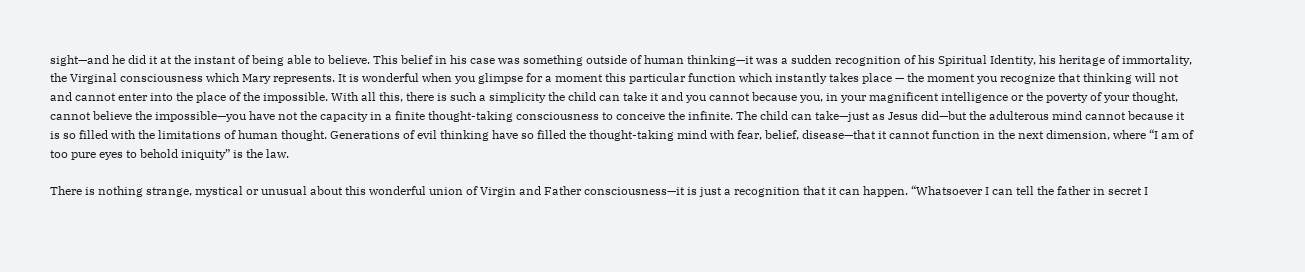sight—and he did it at the instant of being able to believe. This belief in his case was something outside of human thinking—it was a sudden recognition of his Spiritual Identity, his heritage of immortality, the Virginal consciousness which Mary represents. It is wonderful when you glimpse for a moment this particular function which instantly takes place — the moment you recognize that thinking will not and cannot enter into the place of the impossible. With all this, there is such a simplicity the child can take it and you cannot because you, in your magnificent intelligence or the poverty of your thought, cannot believe the impossible—you have not the capacity in a finite thought-taking consciousness to conceive the infinite. The child can take—just as Jesus did—but the adulterous mind cannot because it is so filled with the limitations of human thought. Generations of evil thinking have so filled the thought-taking mind with fear, belief, disease—that it cannot function in the next dimension, where “I am of too pure eyes to behold iniquity” is the law.

There is nothing strange, mystical or unusual about this wonderful union of Virgin and Father consciousness—it is just a recognition that it can happen. “Whatsoever I can tell the father in secret I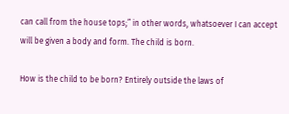can call from the house tops;” in other words, whatsoever I can accept will be given a body and form. The child is born.

How is the child to be born? Entirely outside the laws of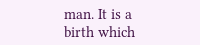man. It is a birth which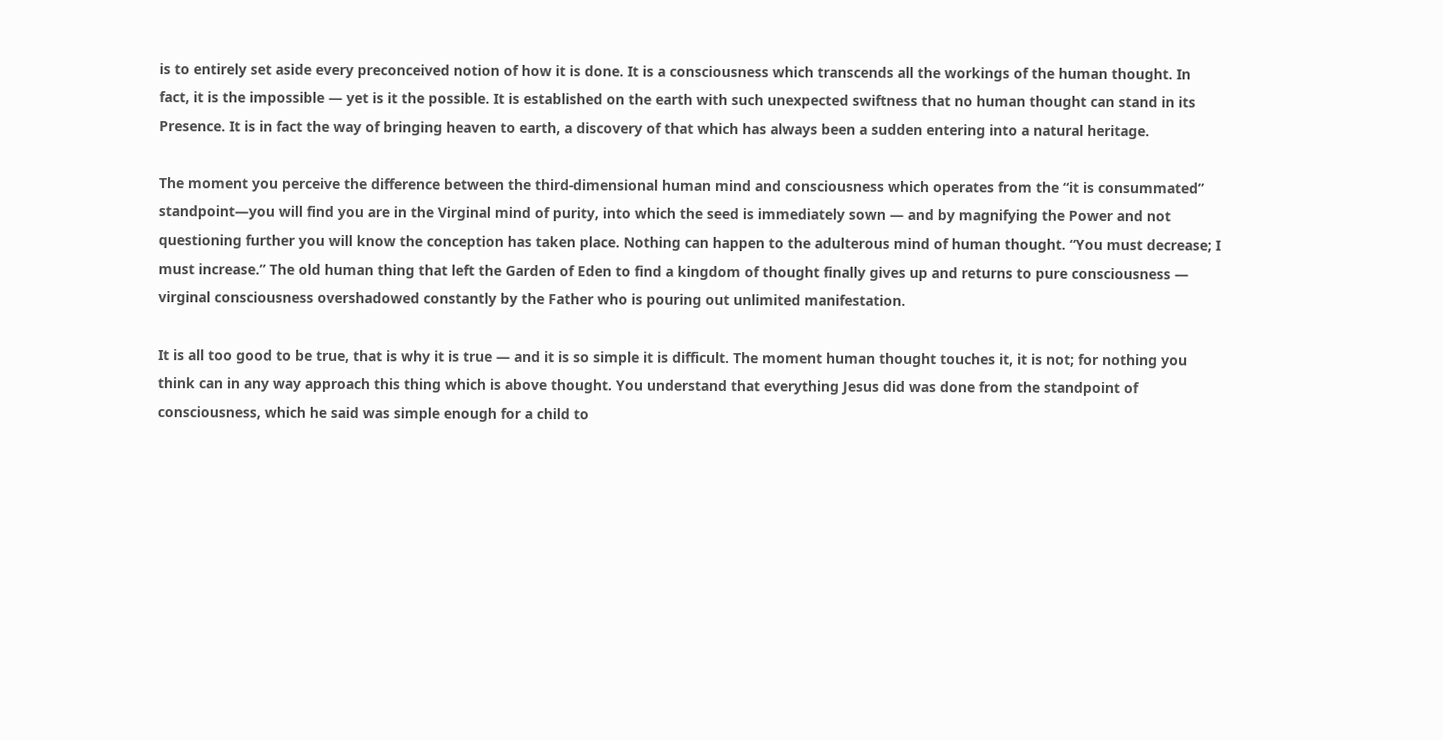is to entirely set aside every preconceived notion of how it is done. It is a consciousness which transcends all the workings of the human thought. In fact, it is the impossible — yet is it the possible. It is established on the earth with such unexpected swiftness that no human thought can stand in its Presence. It is in fact the way of bringing heaven to earth, a discovery of that which has always been a sudden entering into a natural heritage.

The moment you perceive the difference between the third-dimensional human mind and consciousness which operates from the “it is consummated” standpoint—you will find you are in the Virginal mind of purity, into which the seed is immediately sown — and by magnifying the Power and not questioning further you will know the conception has taken place. Nothing can happen to the adulterous mind of human thought. “You must decrease; I must increase.” The old human thing that left the Garden of Eden to find a kingdom of thought finally gives up and returns to pure consciousness — virginal consciousness overshadowed constantly by the Father who is pouring out unlimited manifestation.

It is all too good to be true, that is why it is true — and it is so simple it is difficult. The moment human thought touches it, it is not; for nothing you think can in any way approach this thing which is above thought. You understand that everything Jesus did was done from the standpoint of consciousness, which he said was simple enough for a child to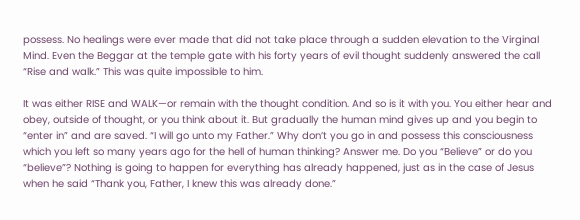possess. No healings were ever made that did not take place through a sudden elevation to the Virginal Mind. Even the Beggar at the temple gate with his forty years of evil thought suddenly answered the call “Rise and walk.” This was quite impossible to him.

It was either RISE and WALK—or remain with the thought condition. And so is it with you. You either hear and obey, outside of thought, or you think about it. But gradually the human mind gives up and you begin to “enter in” and are saved. “I will go unto my Father.” Why don’t you go in and possess this consciousness which you left so many years ago for the hell of human thinking? Answer me. Do you “Believe” or do you “believe”? Nothing is going to happen for everything has already happened, just as in the case of Jesus when he said “Thank you, Father, I knew this was already done.”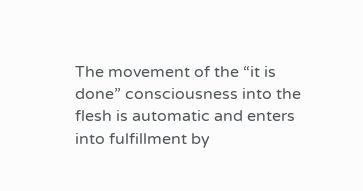The movement of the “it is done” consciousness into the flesh is automatic and enters into fulfillment by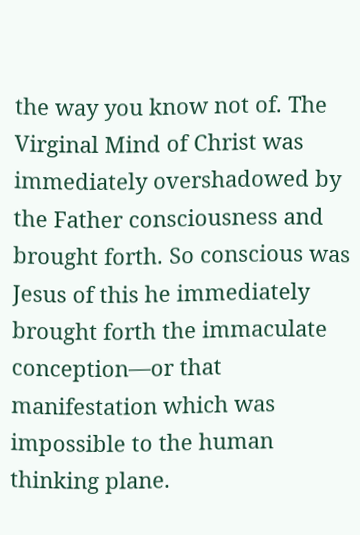the way you know not of. The Virginal Mind of Christ was immediately overshadowed by the Father consciousness and brought forth. So conscious was Jesus of this he immediately brought forth the immaculate conception—or that manifestation which was impossible to the human thinking plane.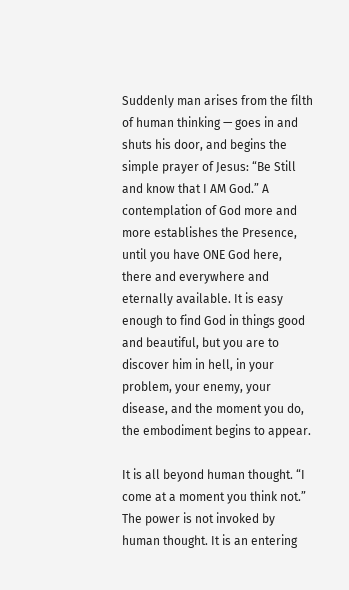Suddenly man arises from the filth of human thinking — goes in and shuts his door, and begins the simple prayer of Jesus: “Be Still and know that I AM God.” A contemplation of God more and more establishes the Presence, until you have ONE God here, there and everywhere and eternally available. It is easy enough to find God in things good and beautiful, but you are to discover him in hell, in your problem, your enemy, your disease, and the moment you do, the embodiment begins to appear.

It is all beyond human thought. “I come at a moment you think not.” The power is not invoked by human thought. It is an entering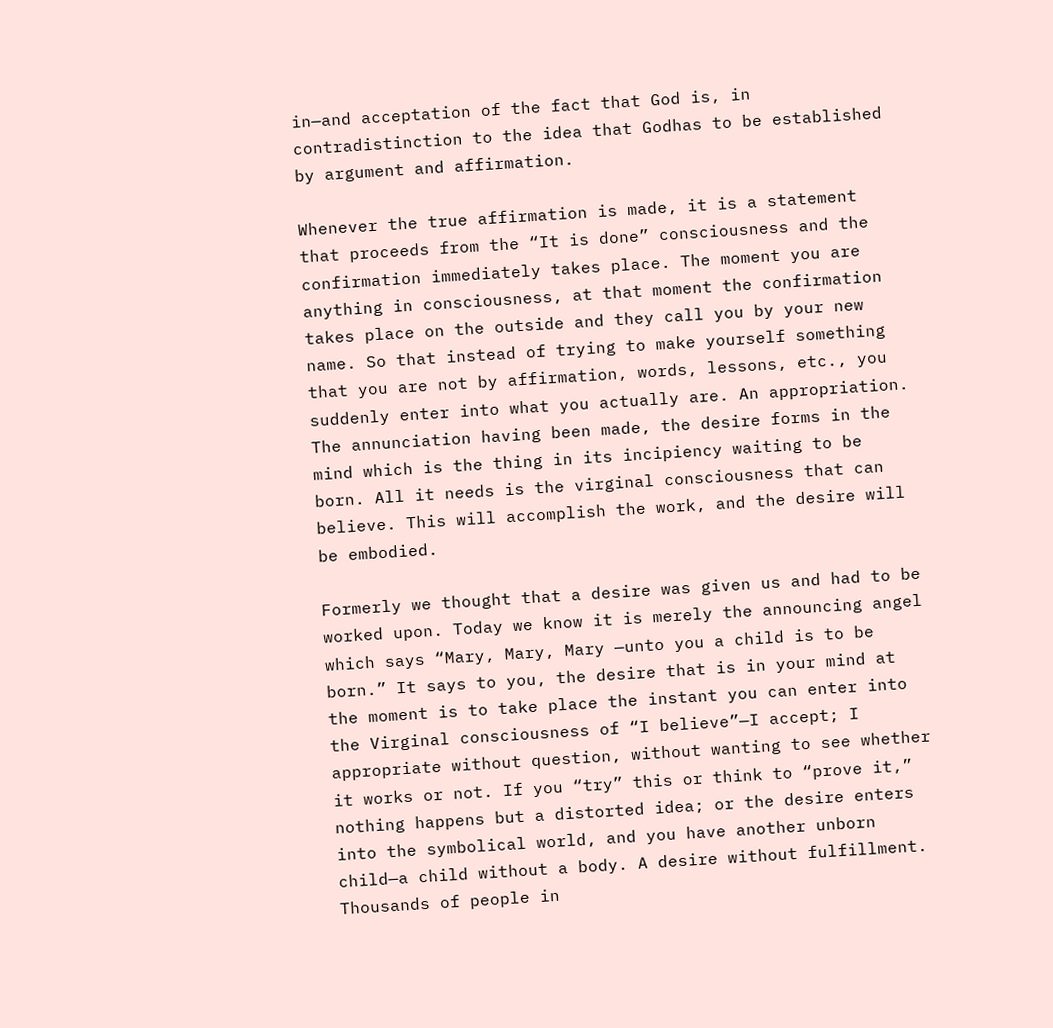in—and acceptation of the fact that God is, in contradistinction to the idea that Godhas to be established by argument and affirmation.

Whenever the true affirmation is made, it is a statement that proceeds from the “It is done” consciousness and the confirmation immediately takes place. The moment you are anything in consciousness, at that moment the confirmation takes place on the outside and they call you by your new name. So that instead of trying to make yourself something that you are not by affirmation, words, lessons, etc., you suddenly enter into what you actually are. An appropriation. The annunciation having been made, the desire forms in the mind which is the thing in its incipiency waiting to be born. All it needs is the virginal consciousness that can believe. This will accomplish the work, and the desire will be embodied.

Formerly we thought that a desire was given us and had to be worked upon. Today we know it is merely the announcing angel which says “Mary, Mary, Mary —unto you a child is to be born.” It says to you, the desire that is in your mind at the moment is to take place the instant you can enter into the Virginal consciousness of “I believe”—I accept; I appropriate without question, without wanting to see whether it works or not. If you “try” this or think to “prove it,” nothing happens but a distorted idea; or the desire enters into the symbolical world, and you have another unborn child—a child without a body. A desire without fulfillment. Thousands of people in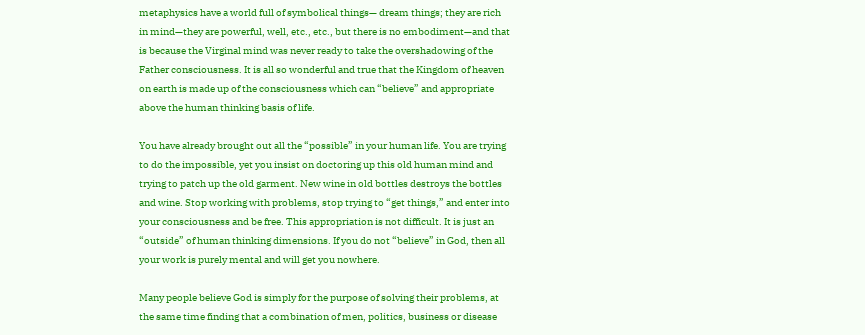metaphysics have a world full of symbolical things— dream things; they are rich in mind—they are powerful, well, etc., etc., but there is no embodiment—and that is because the Virginal mind was never ready to take the overshadowing of the Father consciousness. It is all so wonderful and true that the Kingdom of heaven on earth is made up of the consciousness which can “believe” and appropriate above the human thinking basis of life.

You have already brought out all the “possible” in your human life. You are trying to do the impossible, yet you insist on doctoring up this old human mind and trying to patch up the old garment. New wine in old bottles destroys the bottles and wine. Stop working with problems, stop trying to “get things,” and enter into your consciousness and be free. This appropriation is not difficult. It is just an “outside” of human thinking dimensions. If you do not “believe” in God, then all your work is purely mental and will get you nowhere.

Many people believe God is simply for the purpose of solving their problems, at the same time finding that a combination of men, politics, business or disease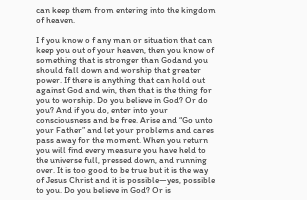can keep them from entering into the kingdom of heaven.

I f you know o f any man or situation that can keep you out of your heaven, then you know of something that is stronger than Godand you should fall down and worship that greater power. If there is anything that can hold out against God and win, then that is the thing for you to worship. Do you believe in God? Or do you? And if you do, enter into your consciousness and be free. Arise and “Go unto your Father” and let your problems and cares pass away for the moment. When you return you will find every measure you have held to the universe full, pressed down, and running over. It is too good to be true but it is the way of Jesus Christ and it is possible—yes, possible to you. Do you believe in God? Or is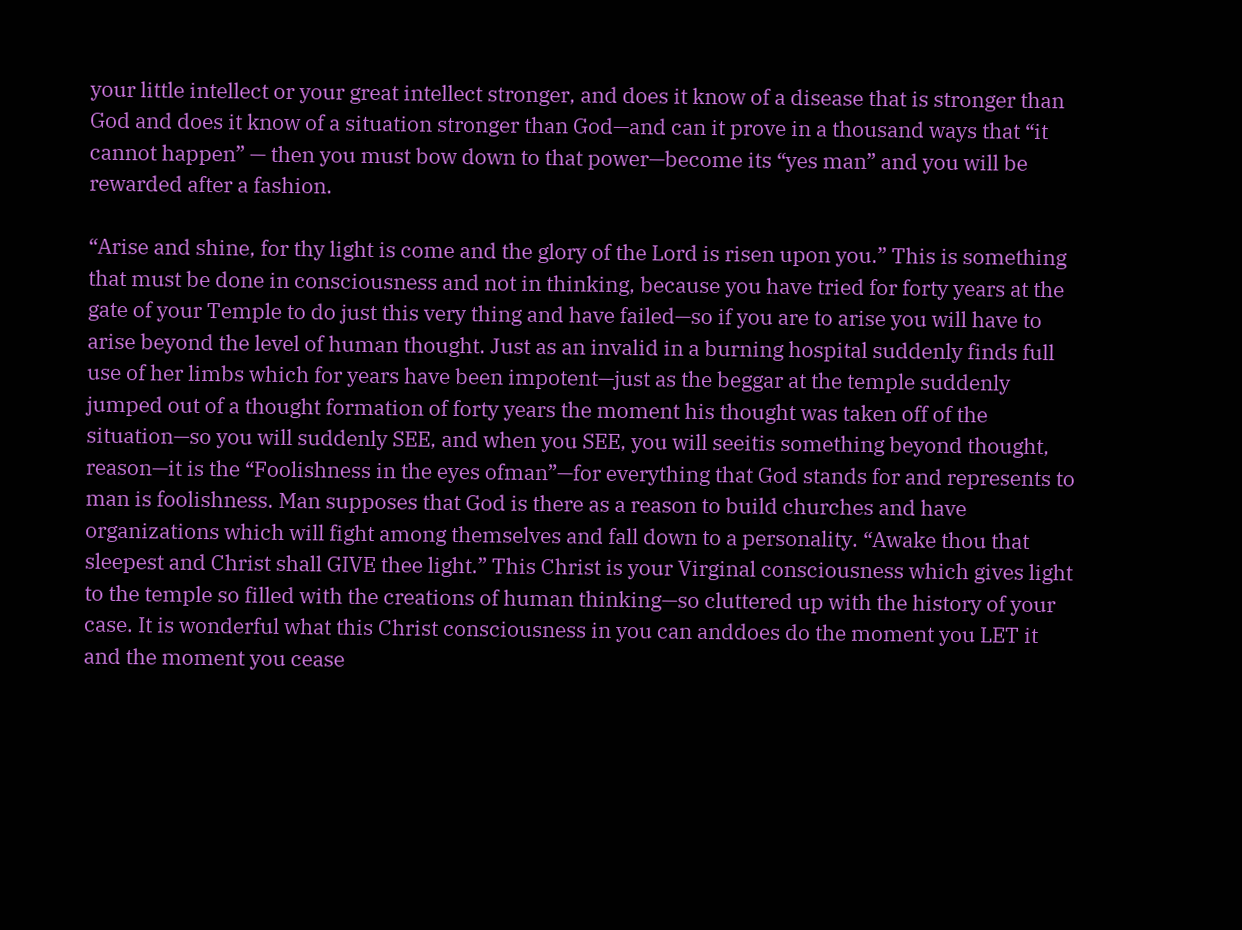your little intellect or your great intellect stronger, and does it know of a disease that is stronger than God and does it know of a situation stronger than God—and can it prove in a thousand ways that “it cannot happen” — then you must bow down to that power—become its “yes man” and you will be rewarded after a fashion.

“Arise and shine, for thy light is come and the glory of the Lord is risen upon you.” This is something that must be done in consciousness and not in thinking, because you have tried for forty years at the gate of your Temple to do just this very thing and have failed—so if you are to arise you will have to arise beyond the level of human thought. Just as an invalid in a burning hospital suddenly finds full use of her limbs which for years have been impotent—just as the beggar at the temple suddenly jumped out of a thought formation of forty years the moment his thought was taken off of the situation—so you will suddenly SEE, and when you SEE, you will seeitis something beyond thought, reason—it is the “Foolishness in the eyes ofman”—for everything that God stands for and represents to man is foolishness. Man supposes that God is there as a reason to build churches and have organizations which will fight among themselves and fall down to a personality. “Awake thou that sleepest and Christ shall GIVE thee light.” This Christ is your Virginal consciousness which gives light to the temple so filled with the creations of human thinking—so cluttered up with the history of your case. It is wonderful what this Christ consciousness in you can anddoes do the moment you LET it and the moment you cease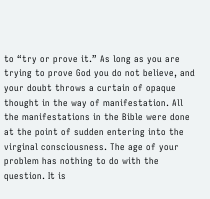to “try or prove it.” As long as you are trying to prove God you do not believe, and your doubt throws a curtain of opaque thought in the way of manifestation. All the manifestations in the Bible were done at the point of sudden entering into the virginal consciousness. The age of your problem has nothing to do with the question. It is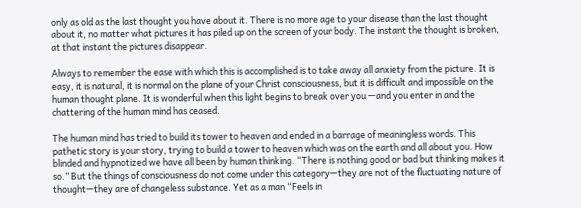only as old as the last thought you have about it. There is no more age to your disease than the last thought about it, no matter what pictures it has piled up on the screen of your body. The instant the thought is broken, at that instant the pictures disappear.

Always to remember the ease with which this is accomplished is to take away all anxiety from the picture. It is easy, it is natural, it is normal on the plane of your Christ consciousness, but it is difficult and impossible on the human thought plane. It is wonderful when this light begins to break over you —and you enter in and the chattering of the human mind has ceased.

The human mind has tried to build its tower to heaven and ended in a barrage of meaningless words. This pathetic story is your story, trying to build a tower to heaven which was on the earth and all about you. How blinded and hypnotized we have all been by human thinking. “There is nothing good or bad but thinking makes it so.” But the things of consciousness do not come under this category—they are not of the fluctuating nature of thought—they are of changeless substance. Yet as a man “Feels in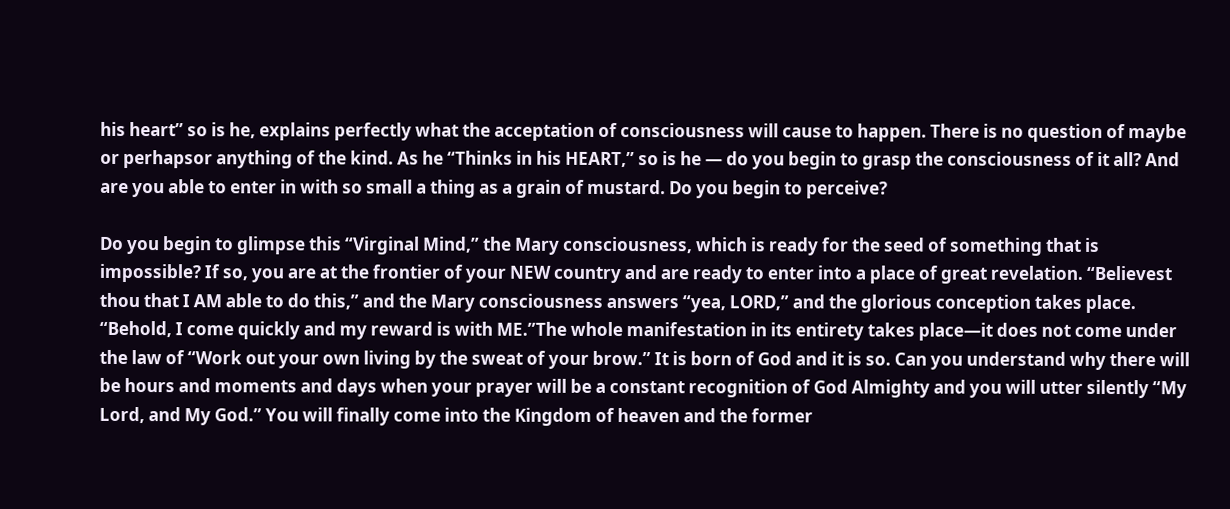his heart” so is he, explains perfectly what the acceptation of consciousness will cause to happen. There is no question of maybe or perhapsor anything of the kind. As he “Thinks in his HEART,” so is he — do you begin to grasp the consciousness of it all? And are you able to enter in with so small a thing as a grain of mustard. Do you begin to perceive?

Do you begin to glimpse this “Virginal Mind,” the Mary consciousness, which is ready for the seed of something that is impossible? If so, you are at the frontier of your NEW country and are ready to enter into a place of great revelation. “Believest thou that I AM able to do this,” and the Mary consciousness answers “yea, LORD,” and the glorious conception takes place. “Behold, I come quickly and my reward is with ME.”The whole manifestation in its entirety takes place—it does not come under the law of “Work out your own living by the sweat of your brow.” It is born of God and it is so. Can you understand why there will be hours and moments and days when your prayer will be a constant recognition of God Almighty and you will utter silently “My Lord, and My God.” You will finally come into the Kingdom of heaven and the former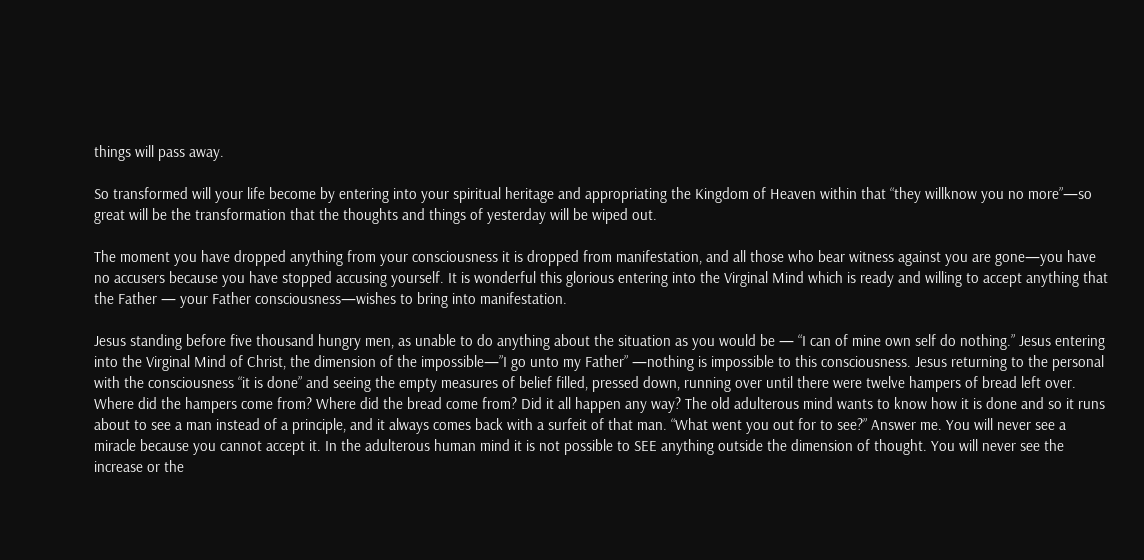things will pass away.

So transformed will your life become by entering into your spiritual heritage and appropriating the Kingdom of Heaven within that “they willknow you no more”—so great will be the transformation that the thoughts and things of yesterday will be wiped out.

The moment you have dropped anything from your consciousness it is dropped from manifestation, and all those who bear witness against you are gone—you have no accusers because you have stopped accusing yourself. It is wonderful this glorious entering into the Virginal Mind which is ready and willing to accept anything that the Father — your Father consciousness—wishes to bring into manifestation.

Jesus standing before five thousand hungry men, as unable to do anything about the situation as you would be — “I can of mine own self do nothing.” Jesus entering into the Virginal Mind of Christ, the dimension of the impossible—”I go unto my Father” —nothing is impossible to this consciousness. Jesus returning to the personal with the consciousness “it is done” and seeing the empty measures of belief filled, pressed down, running over until there were twelve hampers of bread left over. Where did the hampers come from? Where did the bread come from? Did it all happen any way? The old adulterous mind wants to know how it is done and so it runs about to see a man instead of a principle, and it always comes back with a surfeit of that man. “What went you out for to see?” Answer me. You will never see a miracle because you cannot accept it. In the adulterous human mind it is not possible to SEE anything outside the dimension of thought. You will never see the increase or the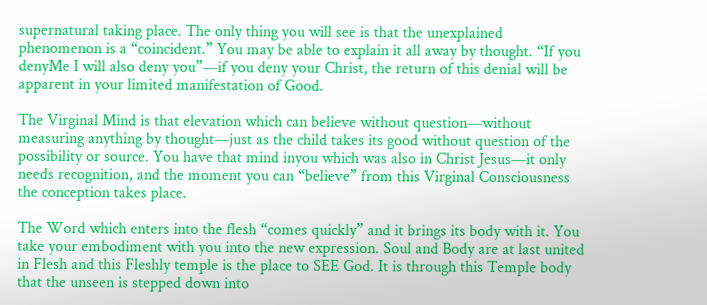supernatural taking place. The only thing you will see is that the unexplained phenomenon is a “coincident.” You may be able to explain it all away by thought. “If you denyMe I will also deny you”—if you deny your Christ, the return of this denial will be apparent in your limited manifestation of Good.

The Virginal Mind is that elevation which can believe without question—without measuring anything by thought—just as the child takes its good without question of the possibility or source. You have that mind inyou which was also in Christ Jesus—it only needs recognition, and the moment you can “believe” from this Virginal Consciousness the conception takes place.

The Word which enters into the flesh “comes quickly” and it brings its body with it. You take your embodiment with you into the new expression. Soul and Body are at last united in Flesh and this Fleshly temple is the place to SEE God. It is through this Temple body that the unseen is stepped down into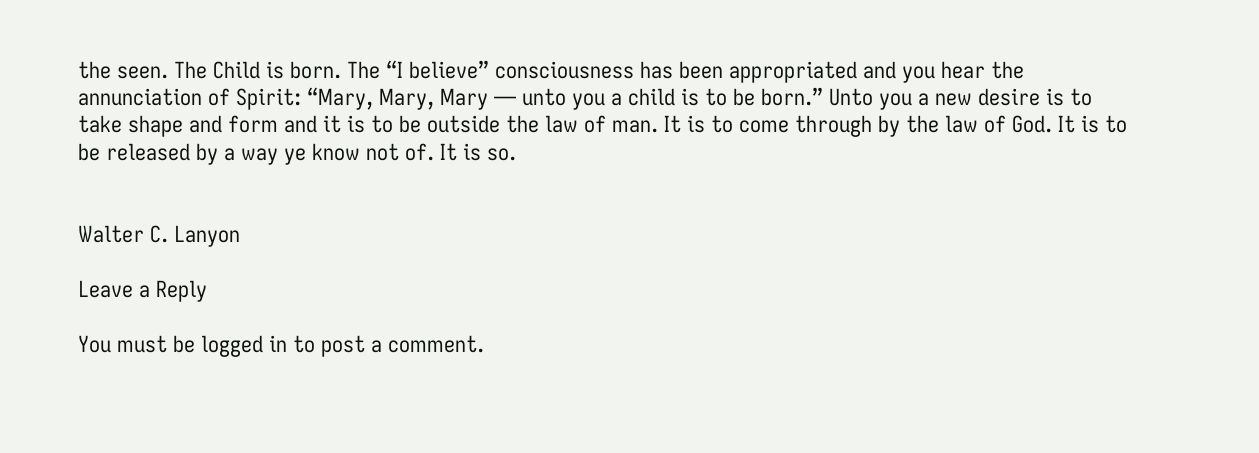the seen. The Child is born. The “I believe” consciousness has been appropriated and you hear the annunciation of Spirit: “Mary, Mary, Mary — unto you a child is to be born.” Unto you a new desire is to take shape and form and it is to be outside the law of man. It is to come through by the law of God. It is to be released by a way ye know not of. It is so.


Walter C. Lanyon

Leave a Reply

You must be logged in to post a comment.